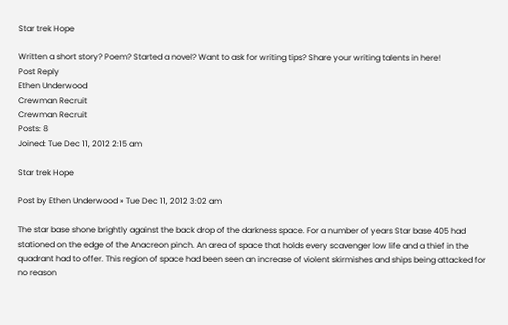Star trek Hope

Written a short story? Poem? Started a novel? Want to ask for writing tips? Share your writing talents in here!
Post Reply
Ethen Underwood
Crewman Recruit
Crewman Recruit
Posts: 8
Joined: Tue Dec 11, 2012 2:15 am

Star trek Hope

Post by Ethen Underwood » Tue Dec 11, 2012 3:02 am

The star base shone brightly against the back drop of the darkness space. For a number of years Star base 405 had stationed on the edge of the Anacreon pinch. An area of space that holds every scavenger low life and a thief in the quadrant had to offer. This region of space had been seen an increase of violent skirmishes and ships being attacked for no reason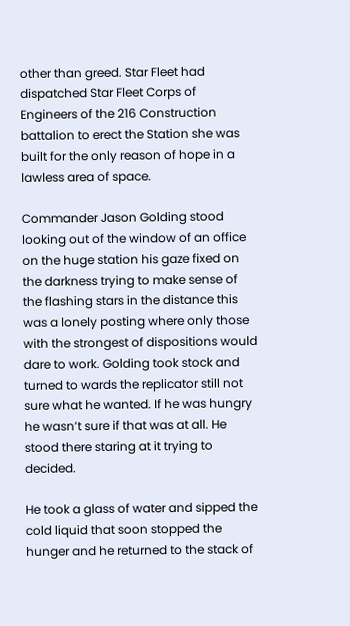other than greed. Star Fleet had dispatched Star Fleet Corps of Engineers of the 216 Construction battalion to erect the Station she was built for the only reason of hope in a lawless area of space.

Commander Jason Golding stood looking out of the window of an office on the huge station his gaze fixed on the darkness trying to make sense of the flashing stars in the distance this was a lonely posting where only those with the strongest of dispositions would dare to work. Golding took stock and turned to wards the replicator still not sure what he wanted. If he was hungry he wasn’t sure if that was at all. He stood there staring at it trying to decided.

He took a glass of water and sipped the cold liquid that soon stopped the hunger and he returned to the stack of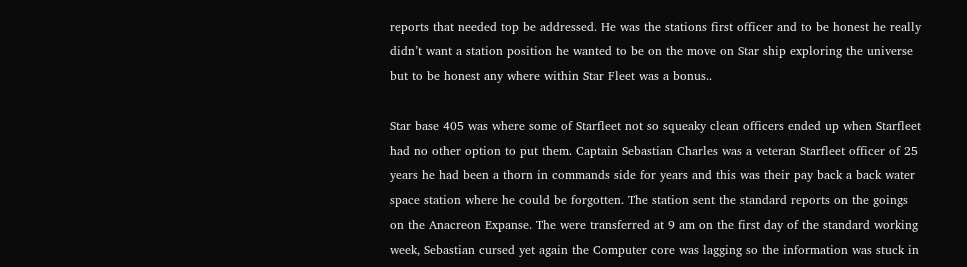reports that needed top be addressed. He was the stations first officer and to be honest he really didn’t want a station position he wanted to be on the move on Star ship exploring the universe but to be honest any where within Star Fleet was a bonus..

Star base 405 was where some of Starfleet not so squeaky clean officers ended up when Starfleet had no other option to put them. Captain Sebastian Charles was a veteran Starfleet officer of 25 years he had been a thorn in commands side for years and this was their pay back a back water space station where he could be forgotten. The station sent the standard reports on the goings on the Anacreon Expanse. The were transferred at 9 am on the first day of the standard working week, Sebastian cursed yet again the Computer core was lagging so the information was stuck in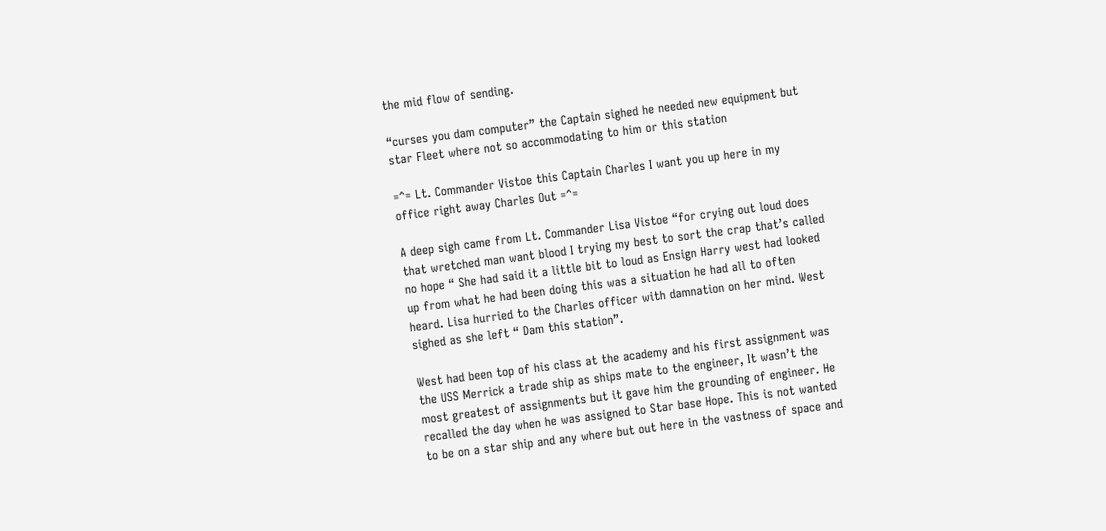the mid flow of sending.

“curses you dam computer” the Captain sighed he needed new equipment but star Fleet where not so accommodating to him or this station

=^= Lt. Commander Vistoe this Captain Charles I want you up here in my office right away Charles Out =^=

A deep sigh came from Lt. Commander Lisa Vistoe “for crying out loud does that wretched man want blood I trying my best to sort the crap that’s called no hope “ She had said it a little bit to loud as Ensign Harry west had looked up from what he had been doing this was a situation he had all to often heard. Lisa hurried to the Charles officer with damnation on her mind. West sighed as she left “ Dam this station”.

West had been top of his class at the academy and his first assignment was the USS Merrick a trade ship as ships mate to the engineer, It wasn’t the most greatest of assignments but it gave him the grounding of engineer. He recalled the day when he was assigned to Star base Hope. This is not wanted to be on a star ship and any where but out here in the vastness of space and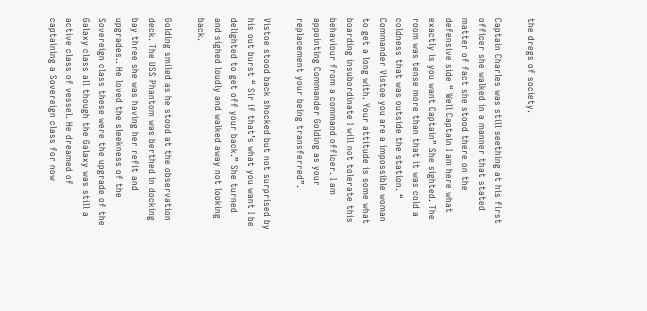the dregs of society.

Captain Charles was still seething at his first officer she walked in a manner that stated matter of fact she stood there on the defensive side “ Well Captain I am here what exactly is you want Captain” She sighted. The room was tense more than that it was cold a coldness that was outside the station. “ Commander Vistoe you are a impossible woman to get a long with. Your attitude is some what boarding insubordinate I will not tolerate this behaviour from a command officer. I am appointing Commander Golding as your replacement your being transferred”.

Vistoe stood back shocked but not surprised by his out burst “ Sir if that’s what you want I be delighted to get off your back.” She turned and sighed loudly and walked away not looking back.

Golding smiled as he stood at the observation deck. The USS Phantom was berthed in docking bay three she was having her refit and upgrades.. He loved the sleekness of the Sovereign class these were the upgrade of the Galaxy class all though the Galaxy was still a active class of vessel. He dreamed of captaining a Sovereign class for now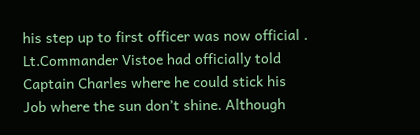his step up to first officer was now official . Lt.Commander Vistoe had officially told Captain Charles where he could stick his Job where the sun don’t shine. Although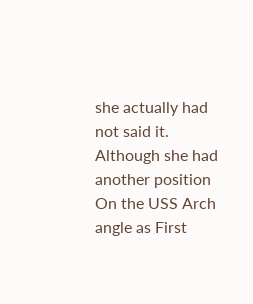she actually had not said it. Although she had another position On the USS Arch angle as First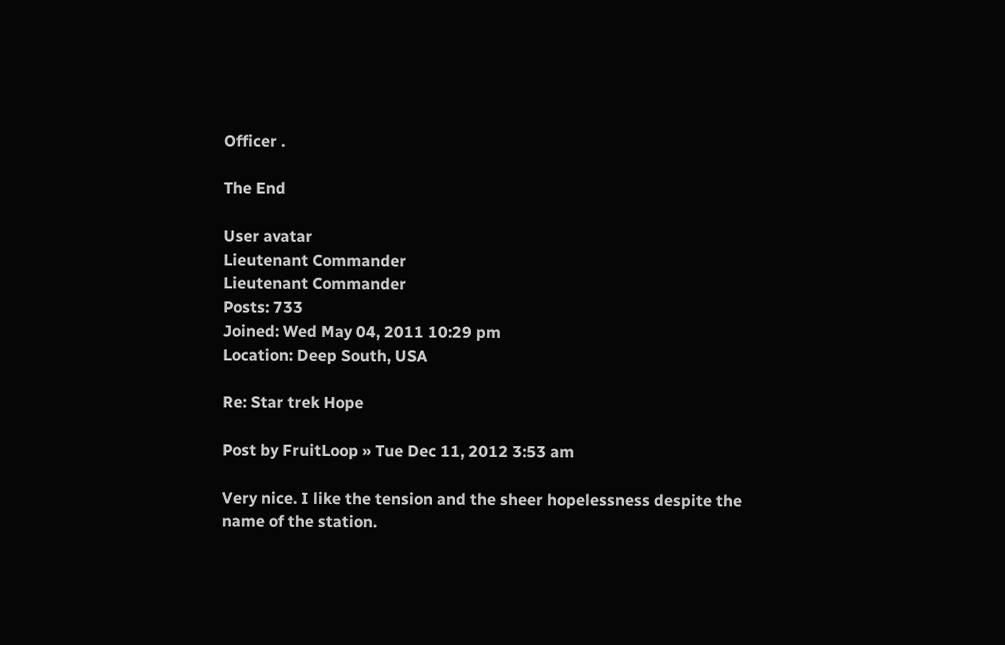Officer .

The End

User avatar
Lieutenant Commander
Lieutenant Commander
Posts: 733
Joined: Wed May 04, 2011 10:29 pm
Location: Deep South, USA

Re: Star trek Hope

Post by FruitLoop » Tue Dec 11, 2012 3:53 am

Very nice. I like the tension and the sheer hopelessness despite the name of the station.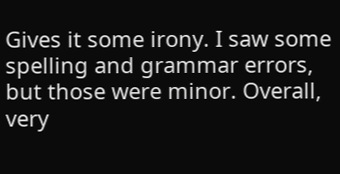Gives it some irony. I saw some spelling and grammar errors, but those were minor. Overall, very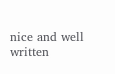nice and well written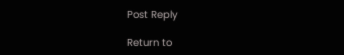Post Reply

Return to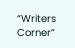“Writers Corner”